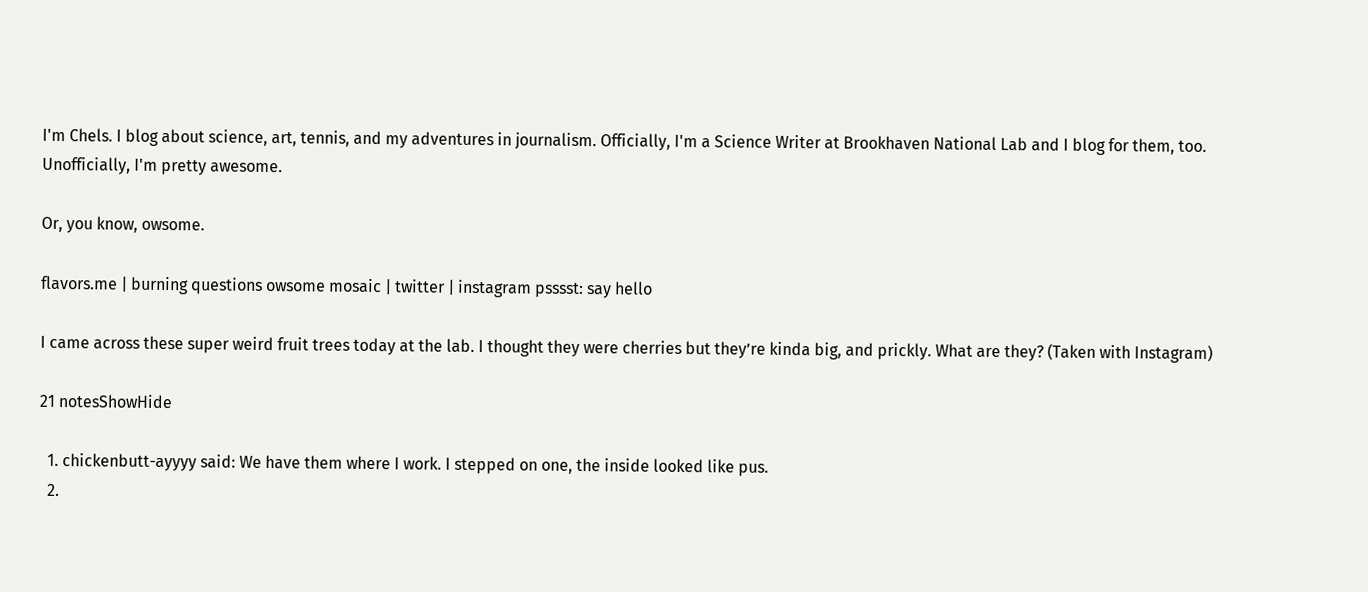I'm Chels. I blog about science, art, tennis, and my adventures in journalism. Officially, I'm a Science Writer at Brookhaven National Lab and I blog for them, too. Unofficially, I'm pretty awesome.

Or, you know, owsome.

flavors.me | burning questions owsome mosaic | twitter | instagram psssst: say hello

I came across these super weird fruit trees today at the lab. I thought they were cherries but they’re kinda big, and prickly. What are they? (Taken with Instagram)

21 notesShowHide

  1. chickenbutt-ayyyy said: We have them where I work. I stepped on one, the inside looked like pus.
  2.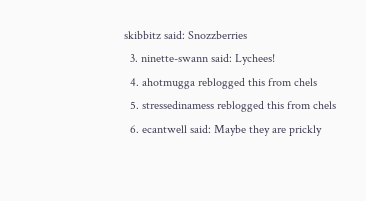skibbitz said: Snozzberries
  3. ninette-swann said: Lychees!
  4. ahotmugga reblogged this from chels
  5. stressedinamess reblogged this from chels
  6. ecantwell said: Maybe they are prickly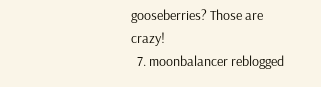gooseberries? Those are crazy!
  7. moonbalancer reblogged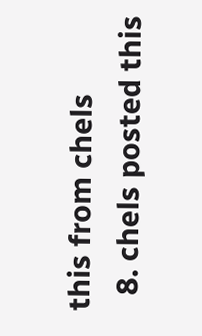this from chels
  8. chels posted this